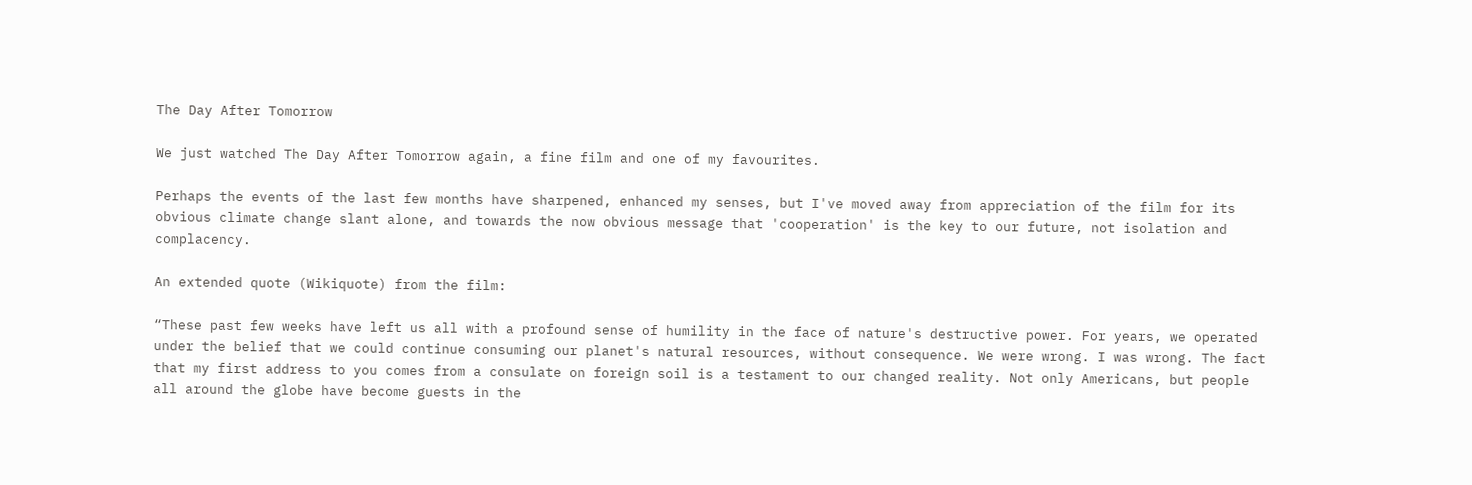The Day After Tomorrow

We just watched The Day After Tomorrow again, a fine film and one of my favourites.

Perhaps the events of the last few months have sharpened, enhanced my senses, but I've moved away from appreciation of the film for its obvious climate change slant alone, and towards the now obvious message that 'cooperation' is the key to our future, not isolation and complacency.

An extended quote (Wikiquote) from the film:

“These past few weeks have left us all with a profound sense of humility in the face of nature's destructive power. For years, we operated under the belief that we could continue consuming our planet's natural resources, without consequence. We were wrong. I was wrong. The fact that my first address to you comes from a consulate on foreign soil is a testament to our changed reality. Not only Americans, but people all around the globe have become guests in the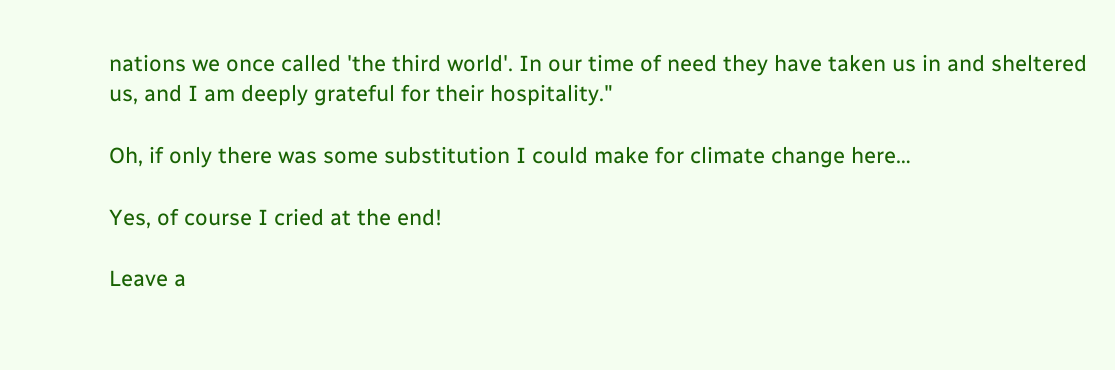nations we once called 'the third world'. In our time of need they have taken us in and sheltered us, and I am deeply grateful for their hospitality."

Oh, if only there was some substitution I could make for climate change here…

Yes, of course I cried at the end!

Leave a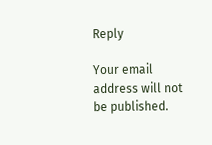Reply

Your email address will not be published.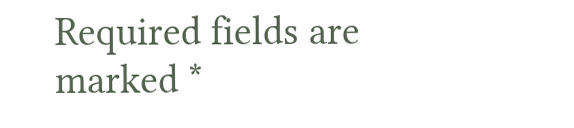Required fields are marked *